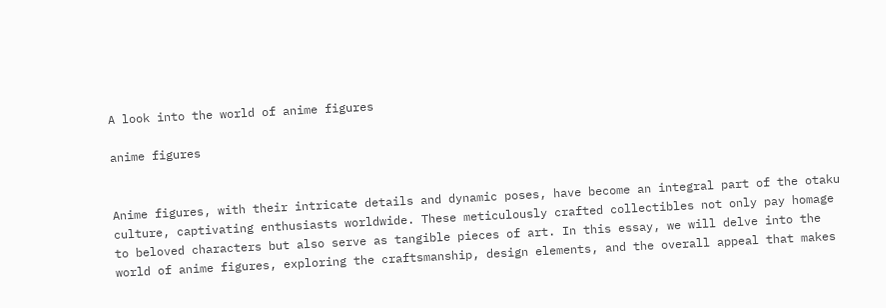A look into the world of anime figures

anime figures


Anime figures, with their intricate details and dynamic poses, have become an integral part of the otaku culture, captivating enthusiasts worldwide. These meticulously crafted collectibles not only pay homage to beloved characters but also serve as tangible pieces of art. In this essay, we will delve into the world of anime figures, exploring the craftsmanship, design elements, and the overall appeal that makes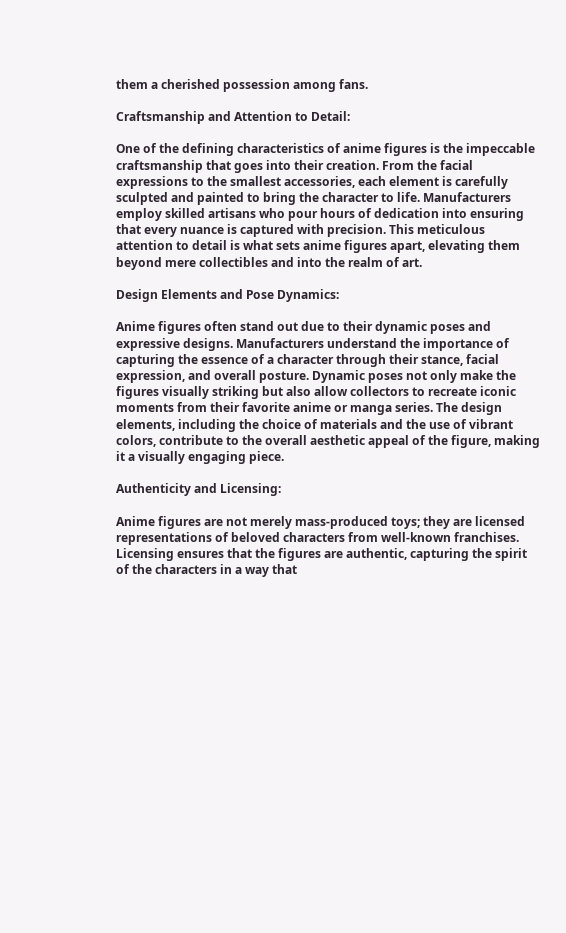them a cherished possession among fans.

Craftsmanship and Attention to Detail:

One of the defining characteristics of anime figures is the impeccable craftsmanship that goes into their creation. From the facial expressions to the smallest accessories, each element is carefully sculpted and painted to bring the character to life. Manufacturers employ skilled artisans who pour hours of dedication into ensuring that every nuance is captured with precision. This meticulous attention to detail is what sets anime figures apart, elevating them beyond mere collectibles and into the realm of art.

Design Elements and Pose Dynamics:

Anime figures often stand out due to their dynamic poses and expressive designs. Manufacturers understand the importance of capturing the essence of a character through their stance, facial expression, and overall posture. Dynamic poses not only make the figures visually striking but also allow collectors to recreate iconic moments from their favorite anime or manga series. The design elements, including the choice of materials and the use of vibrant colors, contribute to the overall aesthetic appeal of the figure, making it a visually engaging piece.

Authenticity and Licensing:

Anime figures are not merely mass-produced toys; they are licensed representations of beloved characters from well-known franchises. Licensing ensures that the figures are authentic, capturing the spirit of the characters in a way that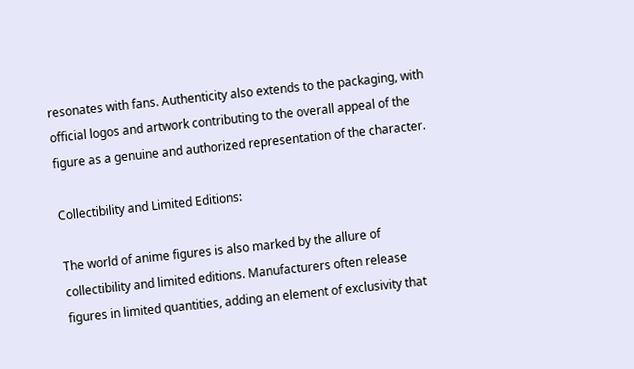resonates with fans. Authenticity also extends to the packaging, with official logos and artwork contributing to the overall appeal of the figure as a genuine and authorized representation of the character.

Collectibility and Limited Editions:

The world of anime figures is also marked by the allure of collectibility and limited editions. Manufacturers often release figures in limited quantities, adding an element of exclusivity that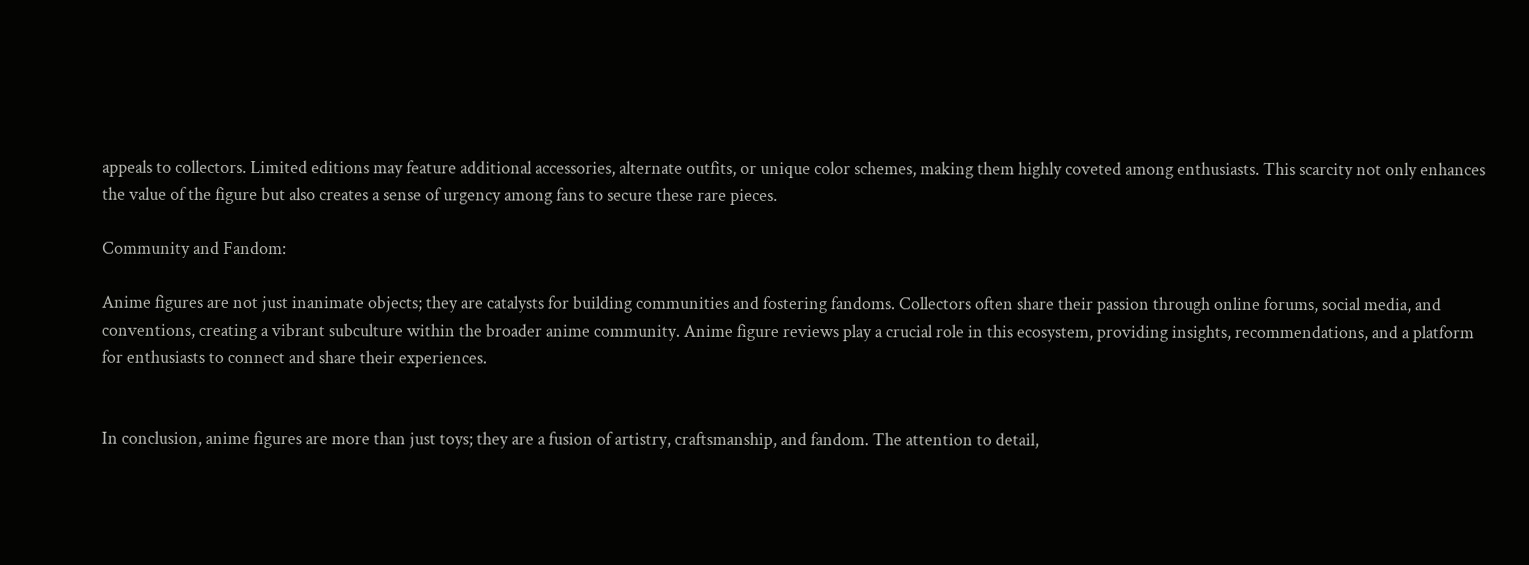appeals to collectors. Limited editions may feature additional accessories, alternate outfits, or unique color schemes, making them highly coveted among enthusiasts. This scarcity not only enhances the value of the figure but also creates a sense of urgency among fans to secure these rare pieces.

Community and Fandom:

Anime figures are not just inanimate objects; they are catalysts for building communities and fostering fandoms. Collectors often share their passion through online forums, social media, and conventions, creating a vibrant subculture within the broader anime community. Anime figure reviews play a crucial role in this ecosystem, providing insights, recommendations, and a platform for enthusiasts to connect and share their experiences.


In conclusion, anime figures are more than just toys; they are a fusion of artistry, craftsmanship, and fandom. The attention to detail,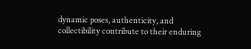dynamic poses, authenticity, and collectibility contribute to their enduring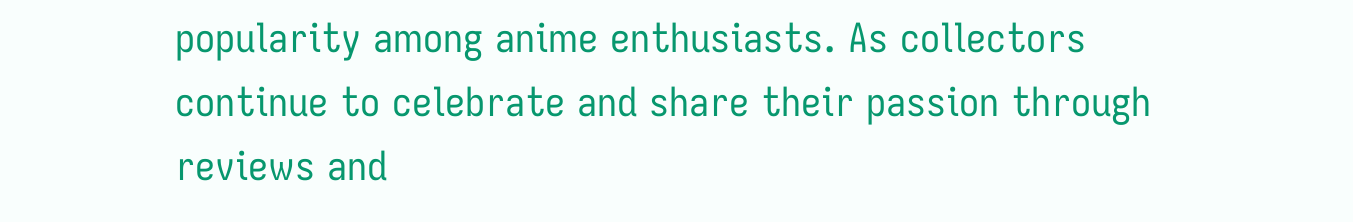popularity among anime enthusiasts. As collectors continue to celebrate and share their passion through reviews and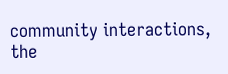community interactions, the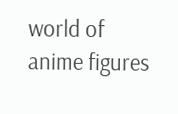world of anime figures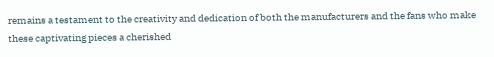remains a testament to the creativity and dedication of both the manufacturers and the fans who make these captivating pieces a cherished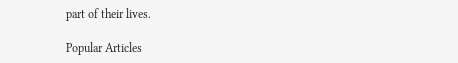part of their lives.

Popular Articles